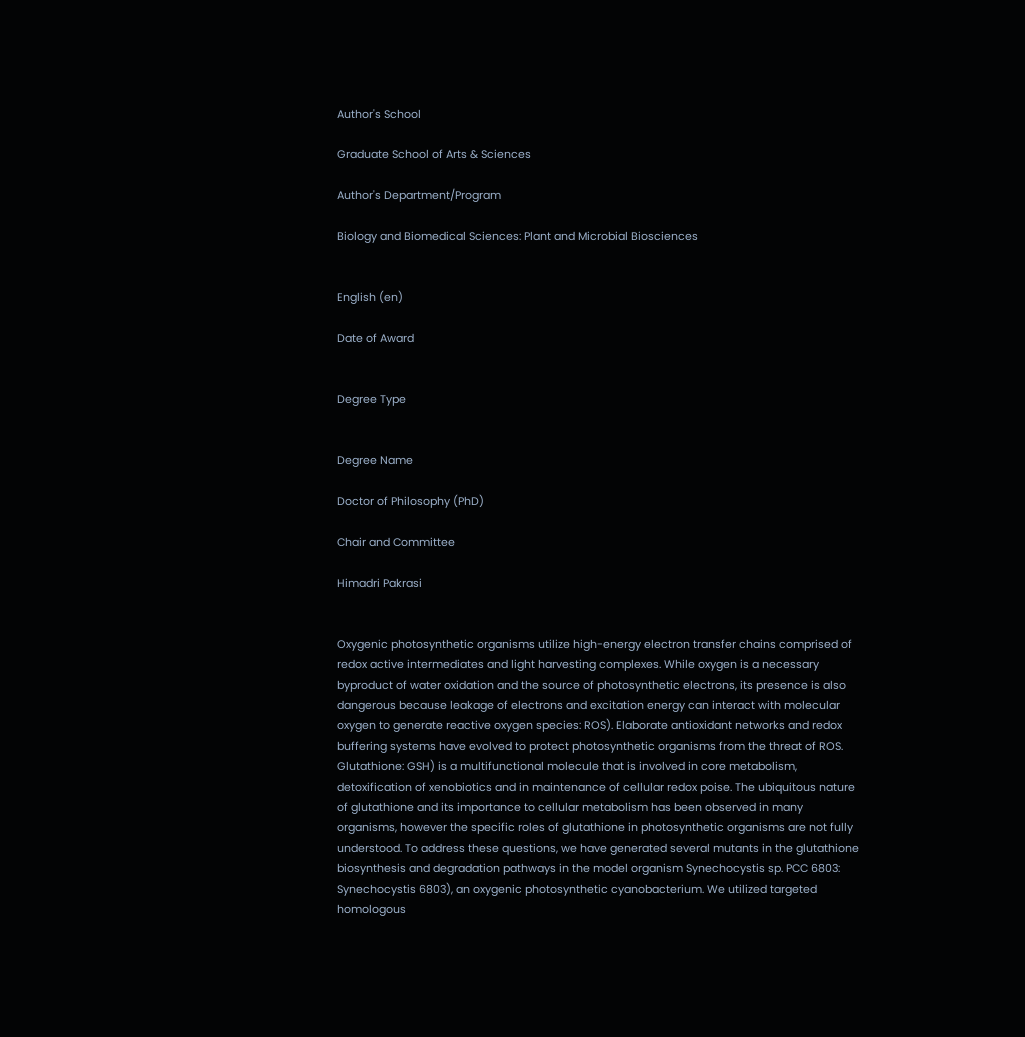Author's School

Graduate School of Arts & Sciences

Author's Department/Program

Biology and Biomedical Sciences: Plant and Microbial Biosciences


English (en)

Date of Award


Degree Type


Degree Name

Doctor of Philosophy (PhD)

Chair and Committee

Himadri Pakrasi


Oxygenic photosynthetic organisms utilize high-energy electron transfer chains comprised of redox active intermediates and light harvesting complexes. While oxygen is a necessary byproduct of water oxidation and the source of photosynthetic electrons, its presence is also dangerous because leakage of electrons and excitation energy can interact with molecular oxygen to generate reactive oxygen species: ROS). Elaborate antioxidant networks and redox buffering systems have evolved to protect photosynthetic organisms from the threat of ROS. Glutathione: GSH) is a multifunctional molecule that is involved in core metabolism, detoxification of xenobiotics and in maintenance of cellular redox poise. The ubiquitous nature of glutathione and its importance to cellular metabolism has been observed in many organisms, however the specific roles of glutathione in photosynthetic organisms are not fully understood. To address these questions, we have generated several mutants in the glutathione biosynthesis and degradation pathways in the model organism Synechocystis sp. PCC 6803: Synechocystis 6803), an oxygenic photosynthetic cyanobacterium. We utilized targeted homologous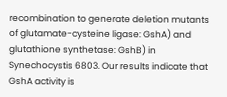recombination to generate deletion mutants of glutamate-cysteine ligase: GshA) and glutathione synthetase: GshB) in Synechocystis 6803. Our results indicate that GshA activity is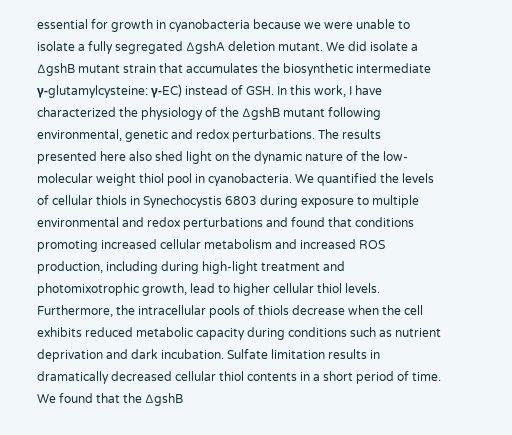essential for growth in cyanobacteria because we were unable to isolate a fully segregated ∆gshA deletion mutant. We did isolate a ∆gshB mutant strain that accumulates the biosynthetic intermediate γ-glutamylcysteine: γ-EC) instead of GSH. In this work, I have characterized the physiology of the ∆gshB mutant following environmental, genetic and redox perturbations. The results presented here also shed light on the dynamic nature of the low-molecular weight thiol pool in cyanobacteria. We quantified the levels of cellular thiols in Synechocystis 6803 during exposure to multiple environmental and redox perturbations and found that conditions promoting increased cellular metabolism and increased ROS production, including during high-light treatment and photomixotrophic growth, lead to higher cellular thiol levels. Furthermore, the intracellular pools of thiols decrease when the cell exhibits reduced metabolic capacity during conditions such as nutrient deprivation and dark incubation. Sulfate limitation results in dramatically decreased cellular thiol contents in a short period of time. We found that the ∆gshB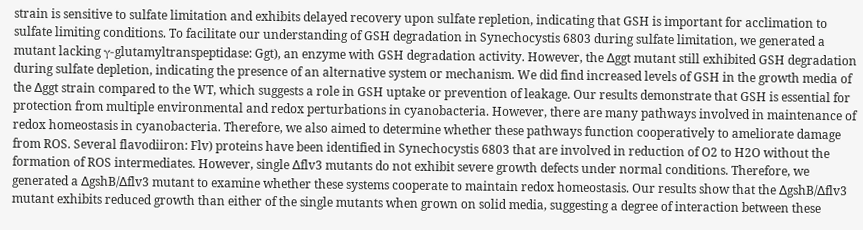strain is sensitive to sulfate limitation and exhibits delayed recovery upon sulfate repletion, indicating that GSH is important for acclimation to sulfate limiting conditions. To facilitate our understanding of GSH degradation in Synechocystis 6803 during sulfate limitation, we generated a mutant lacking γ-glutamyltranspeptidase: Ggt), an enzyme with GSH degradation activity. However, the ∆ggt mutant still exhibited GSH degradation during sulfate depletion, indicating the presence of an alternative system or mechanism. We did find increased levels of GSH in the growth media of the ∆ggt strain compared to the WT, which suggests a role in GSH uptake or prevention of leakage. Our results demonstrate that GSH is essential for protection from multiple environmental and redox perturbations in cyanobacteria. However, there are many pathways involved in maintenance of redox homeostasis in cyanobacteria. Therefore, we also aimed to determine whether these pathways function cooperatively to ameliorate damage from ROS. Several flavodiiron: Flv) proteins have been identified in Synechocystis 6803 that are involved in reduction of O2 to H2O without the formation of ROS intermediates. However, single ∆flv3 mutants do not exhibit severe growth defects under normal conditions. Therefore, we generated a ∆gshB/∆flv3 mutant to examine whether these systems cooperate to maintain redox homeostasis. Our results show that the ∆gshB/∆flv3 mutant exhibits reduced growth than either of the single mutants when grown on solid media, suggesting a degree of interaction between these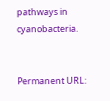pathways in cyanobacteria.


Permanent URL: